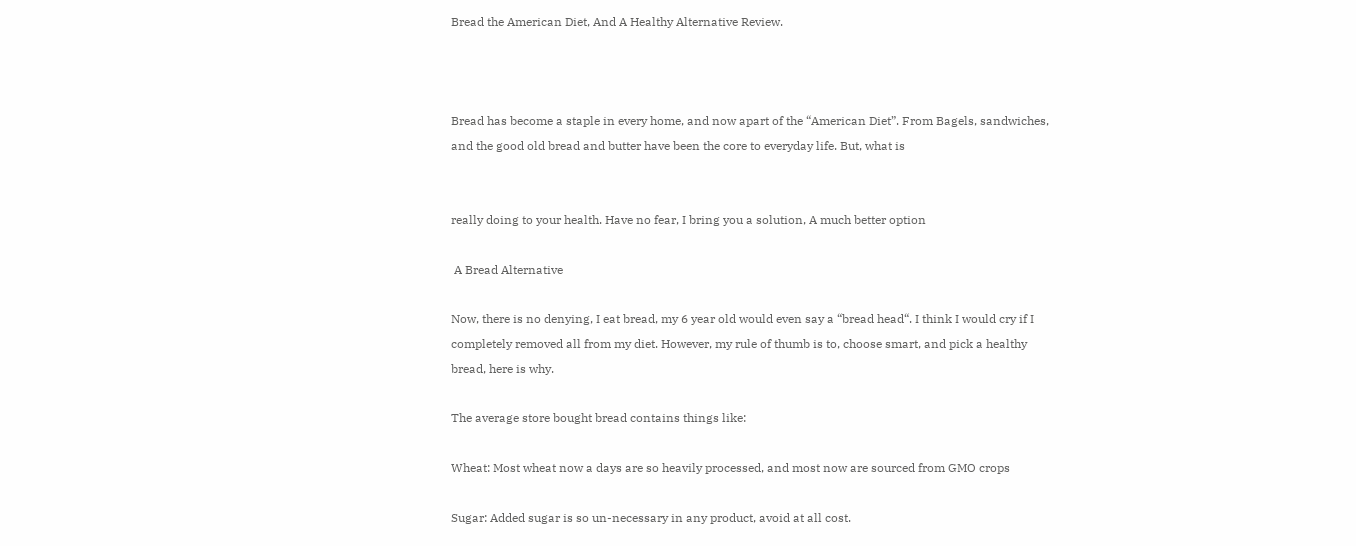Bread the American Diet, And A Healthy Alternative Review.



Bread has become a staple in every home, and now apart of the “American Diet”. From Bagels, sandwiches, and the good old bread and butter have been the core to everyday life. But, what is


really doing to your health. Have no fear, I bring you a solution, A much better option

 A Bread Alternative

Now, there is no denying, I eat bread, my 6 year old would even say a “bread head“. I think I would cry if I completely removed all from my diet. However, my rule of thumb is to, choose smart, and pick a healthy bread, here is why.

The average store bought bread contains things like:

Wheat: Most wheat now a days are so heavily processed, and most now are sourced from GMO crops

Sugar: Added sugar is so un-necessary in any product, avoid at all cost.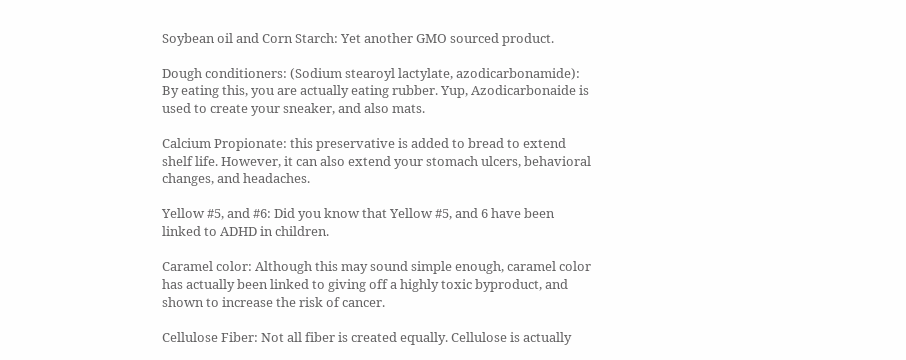Soybean oil and Corn Starch: Yet another GMO sourced product.

Dough conditioners: (Sodium stearoyl lactylate, azodicarbonamide): By eating this, you are actually eating rubber. Yup, Azodicarbonaide is used to create your sneaker, and also mats.

Calcium Propionate: this preservative is added to bread to extend shelf life. However, it can also extend your stomach ulcers, behavioral changes, and headaches.

Yellow #5, and #6: Did you know that Yellow #5, and 6 have been linked to ADHD in children.

Caramel color: Although this may sound simple enough, caramel color has actually been linked to giving off a highly toxic byproduct, and shown to increase the risk of cancer.

Cellulose Fiber: Not all fiber is created equally. Cellulose is actually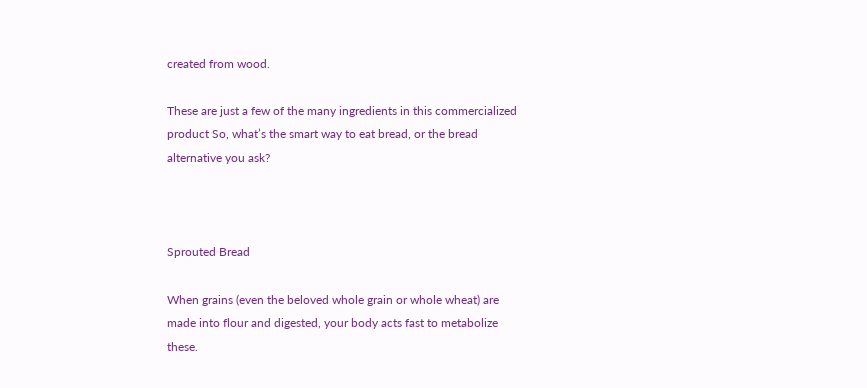created from wood.

These are just a few of the many ingredients in this commercialized product So, what’s the smart way to eat bread, or the bread alternative you ask?



Sprouted Bread

When grains (even the beloved whole grain or whole wheat) are made into flour and digested, your body acts fast to metabolize these.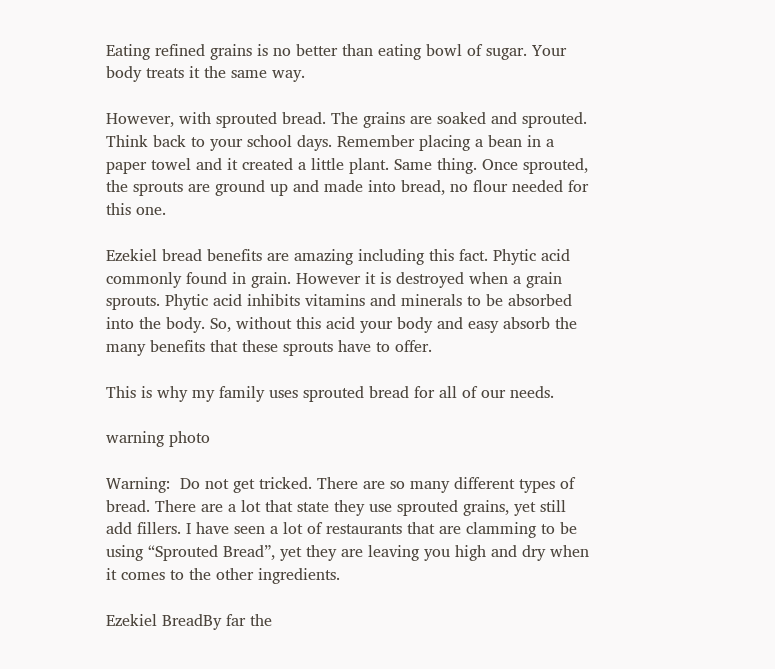Eating refined grains is no better than eating bowl of sugar. Your body treats it the same way.

However, with sprouted bread. The grains are soaked and sprouted. Think back to your school days. Remember placing a bean in a paper towel and it created a little plant. Same thing. Once sprouted, the sprouts are ground up and made into bread, no flour needed for this one.

Ezekiel bread benefits are amazing including this fact. Phytic acid commonly found in grain. However it is destroyed when a grain sprouts. Phytic acid inhibits vitamins and minerals to be absorbed into the body. So, without this acid your body and easy absorb the many benefits that these sprouts have to offer.

This is why my family uses sprouted bread for all of our needs.

warning photo

Warning:  Do not get tricked. There are so many different types of bread. There are a lot that state they use sprouted grains, yet still add fillers. I have seen a lot of restaurants that are clamming to be using “Sprouted Bread”, yet they are leaving you high and dry when it comes to the other ingredients.

Ezekiel BreadBy far the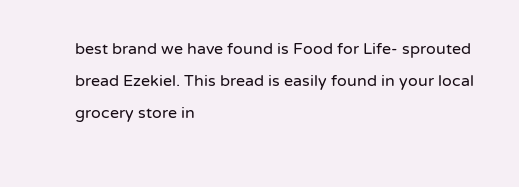best brand we have found is Food for Life- sprouted bread Ezekiel. This bread is easily found in your local grocery store in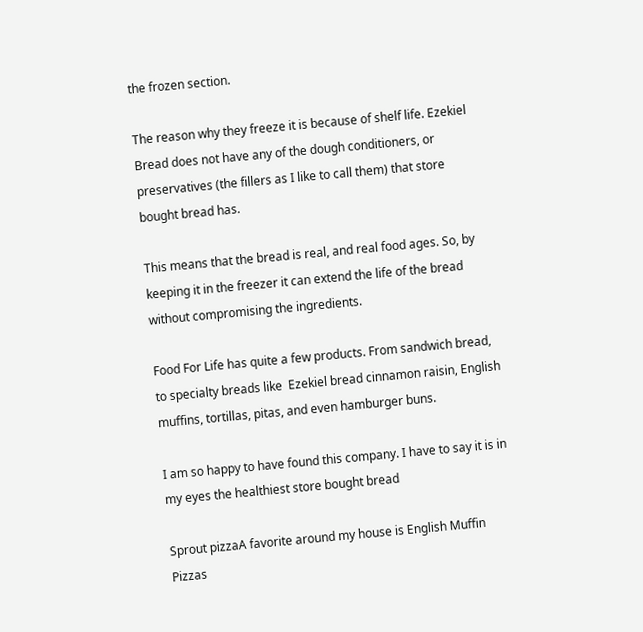the frozen section.

The reason why they freeze it is because of shelf life. Ezekiel Bread does not have any of the dough conditioners, or preservatives (the fillers as I like to call them) that store bought bread has.

This means that the bread is real, and real food ages. So, by keeping it in the freezer it can extend the life of the bread without compromising the ingredients.

Food For Life has quite a few products. From sandwich bread, to specialty breads like  Ezekiel bread cinnamon raisin, English muffins, tortillas, pitas, and even hamburger buns.

I am so happy to have found this company. I have to say it is in my eyes the healthiest store bought bread

Sprout pizzaA favorite around my house is English Muffin Pizzas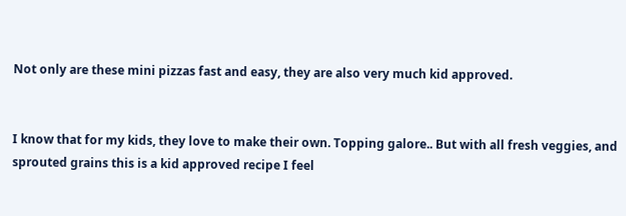Not only are these mini pizzas fast and easy, they are also very much kid approved.


I know that for my kids, they love to make their own. Topping galore.. But with all fresh veggies, and sprouted grains this is a kid approved recipe I feel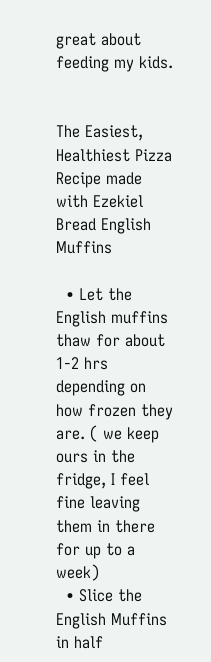great about feeding my kids.


The Easiest, Healthiest Pizza Recipe made with Ezekiel Bread English Muffins

  • Let the English muffins thaw for about 1-2 hrs depending on how frozen they are. ( we keep ours in the fridge, I feel fine leaving them in there for up to a week)
  • Slice the English Muffins in half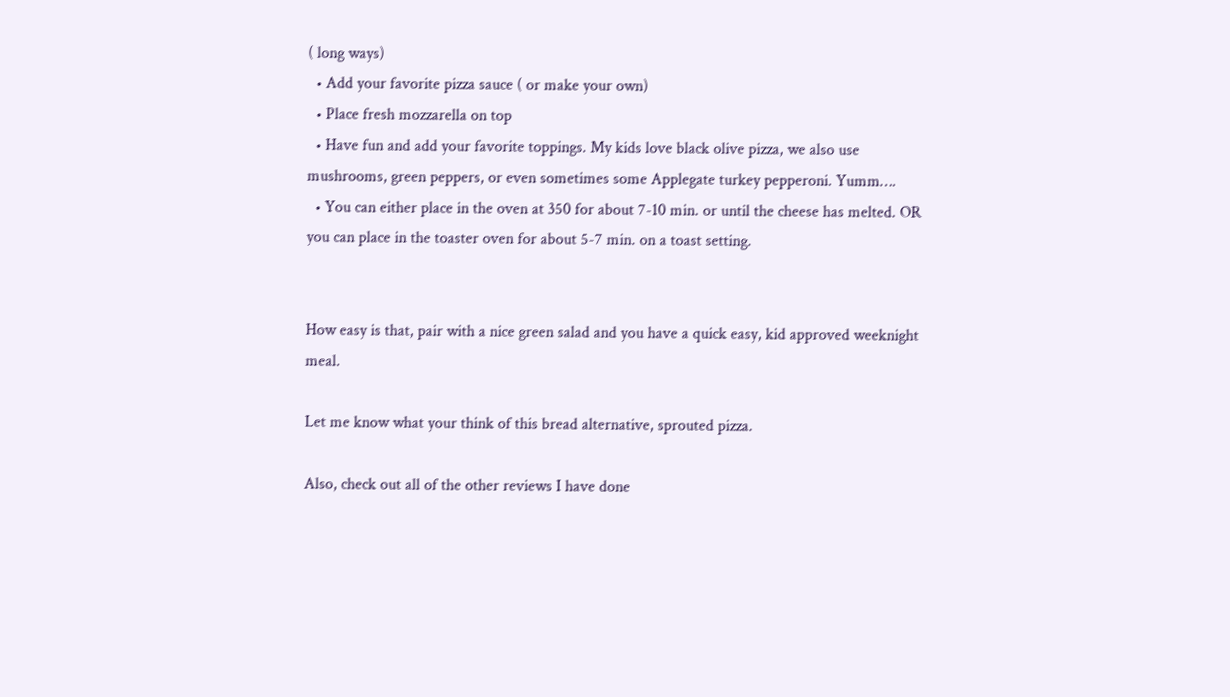( long ways)
  • Add your favorite pizza sauce ( or make your own)
  • Place fresh mozzarella on top
  • Have fun and add your favorite toppings. My kids love black olive pizza, we also use mushrooms, green peppers, or even sometimes some Applegate turkey pepperoni. Yumm….
  • You can either place in the oven at 350 for about 7-10 min. or until the cheese has melted. OR you can place in the toaster oven for about 5-7 min. on a toast setting.


How easy is that, pair with a nice green salad and you have a quick easy, kid approved weeknight meal.

Let me know what your think of this bread alternative, sprouted pizza.

Also, check out all of the other reviews I have done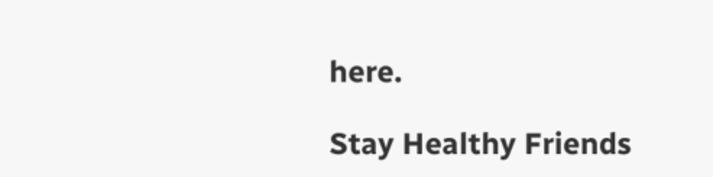here.

Stay Healthy Friends